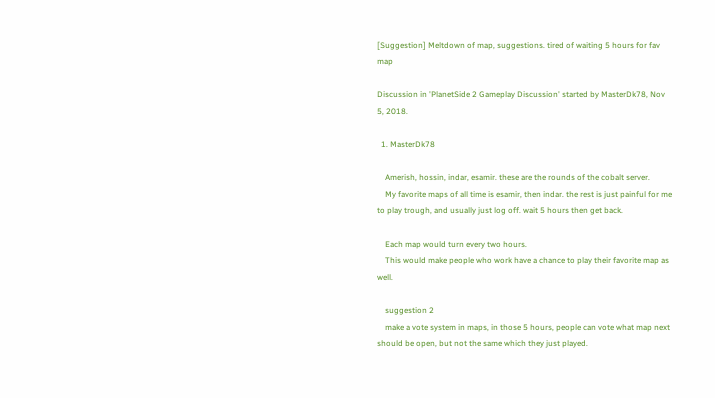[Suggestion] Meltdown of map, suggestions. tired of waiting 5 hours for fav map

Discussion in 'PlanetSide 2 Gameplay Discussion' started by MasterDk78, Nov 5, 2018.

  1. MasterDk78

    Amerish, hossin, indar, esamir. these are the rounds of the cobalt server.
    My favorite maps of all time is esamir, then indar. the rest is just painful for me to play trough, and usually just log off. wait 5 hours then get back.

    Each map would turn every two hours.
    This would make people who work have a chance to play their favorite map as well.

    suggestion 2
    make a vote system in maps, in those 5 hours, people can vote what map next should be open, but not the same which they just played.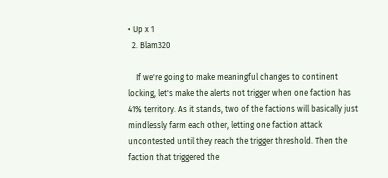• Up x 1
  2. Blam320

    If we're going to make meaningful changes to continent locking, let's make the alerts not trigger when one faction has 41% territory. As it stands, two of the factions will basically just mindlessly farm each other, letting one faction attack uncontested until they reach the trigger threshold. Then the faction that triggered the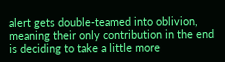alert gets double-teamed into oblivion, meaning their only contribution in the end is deciding to take a little more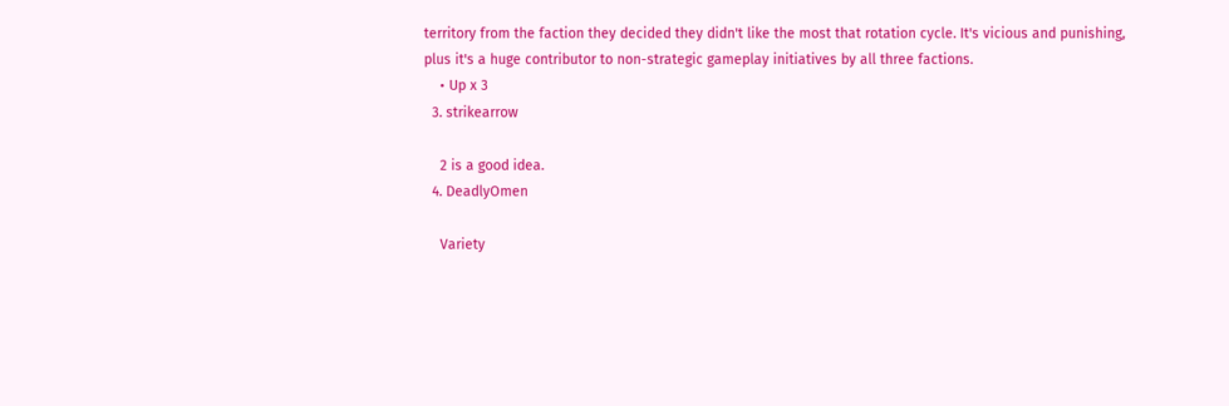territory from the faction they decided they didn't like the most that rotation cycle. It's vicious and punishing, plus it's a huge contributor to non-strategic gameplay initiatives by all three factions.
    • Up x 3
  3. strikearrow

    2 is a good idea.
  4. DeadlyOmen

    Variety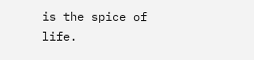is the spice of life.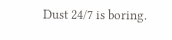Dust 24/7 is boring.